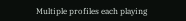Multiple profiles each playing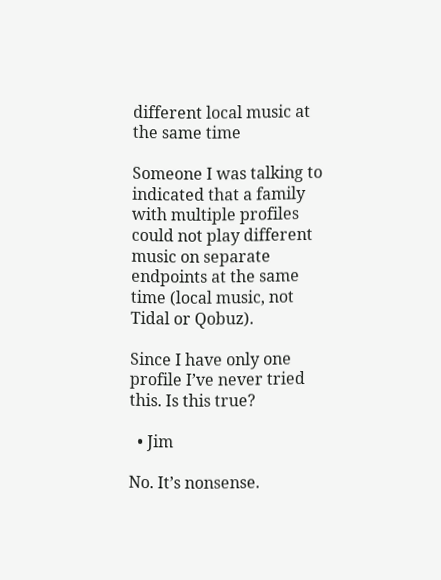different local music at the same time

Someone I was talking to indicated that a family with multiple profiles could not play different music on separate endpoints at the same time (local music, not Tidal or Qobuz).

Since I have only one profile I’ve never tried this. Is this true?

  • Jim

No. It’s nonsense.